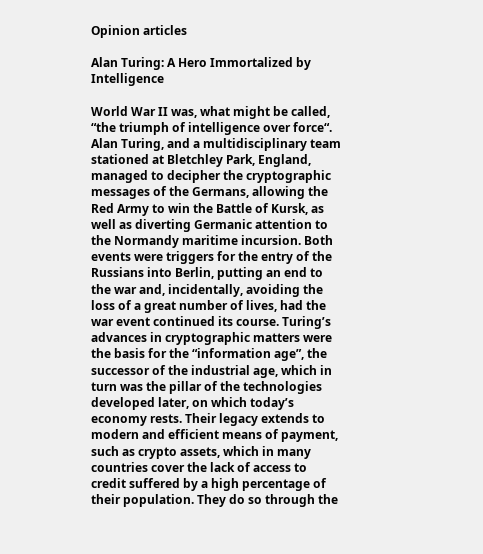Opinion articles

Alan Turing: A Hero Immortalized by Intelligence

World War II was, what might be called, “the triumph of intelligence over force“. Alan Turing, and a multidisciplinary team stationed at Bletchley Park, England, managed to decipher the cryptographic messages of the Germans, allowing the Red Army to win the Battle of Kursk, as well as diverting Germanic attention to the Normandy maritime incursion. Both events were triggers for the entry of the Russians into Berlin, putting an end to the war and, incidentally, avoiding the loss of a great number of lives, had the war event continued its course. Turing’s advances in cryptographic matters were the basis for the “information age”, the successor of the industrial age, which in turn was the pillar of the technologies developed later, on which today’s economy rests. Their legacy extends to modern and efficient means of payment, such as crypto assets, which in many countries cover the lack of access to credit suffered by a high percentage of their population. They do so through the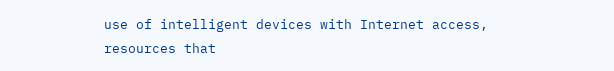use of intelligent devices with Internet access, resources that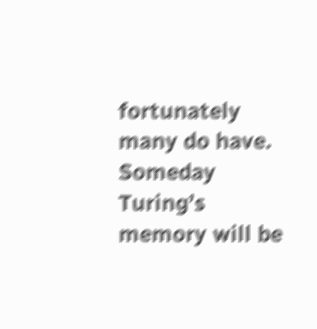fortunately many do have. Someday Turing’s memory will be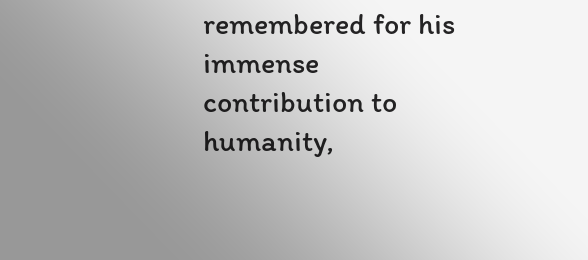remembered for his immense contribution to humanity,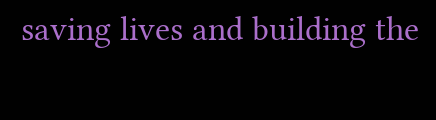saving lives and building the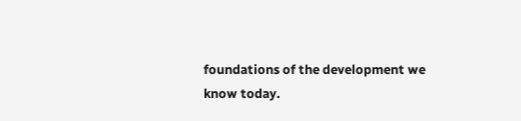foundations of the development we know today.